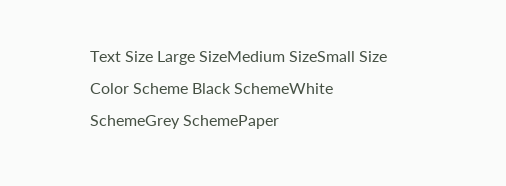Text Size Large SizeMedium SizeSmall Size    Color Scheme Black SchemeWhite SchemeGrey SchemePaper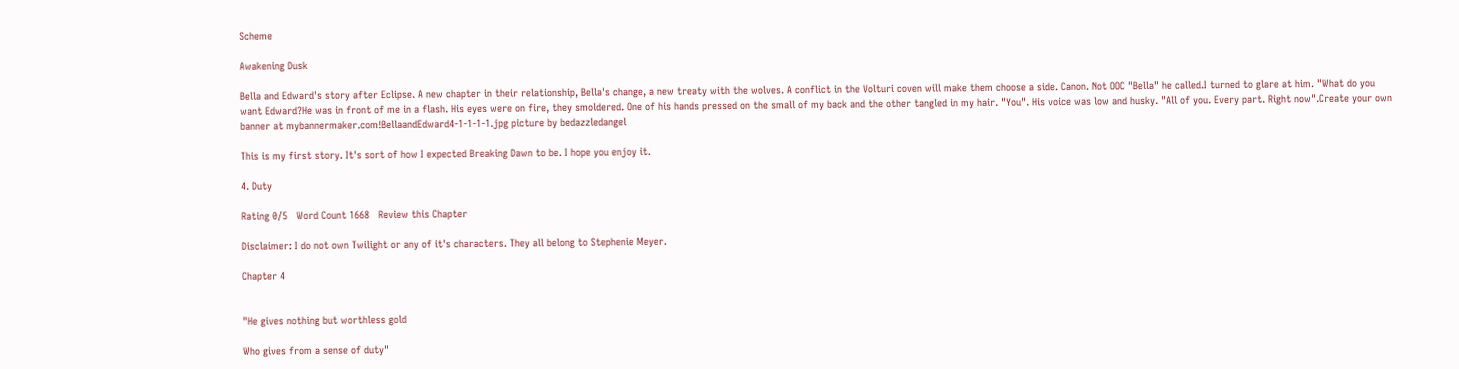Scheme

Awakening Dusk

Bella and Edward's story after Eclipse. A new chapter in their relationship, Bella's change, a new treaty with the wolves. A conflict in the Volturi coven will make them choose a side. Canon. Not OOC "Bella" he called.I turned to glare at him. "What do you want Edward?He was in front of me in a flash. His eyes were on fire, they smoldered. One of his hands pressed on the small of my back and the other tangled in my hair. "You". His voice was low and husky. "All of you. Every part. Right now".Create your own banner at mybannermaker.com!BellaandEdward4-1-1-1-1.jpg picture by bedazzledangel

This is my first story. It's sort of how I expected Breaking Dawn to be. I hope you enjoy it.

4. Duty

Rating 0/5   Word Count 1668   Review this Chapter

Disclaimer: I do not own Twilight or any of it's characters. They all belong to Stephenie Meyer.

Chapter 4


"He gives nothing but worthless gold

Who gives from a sense of duty"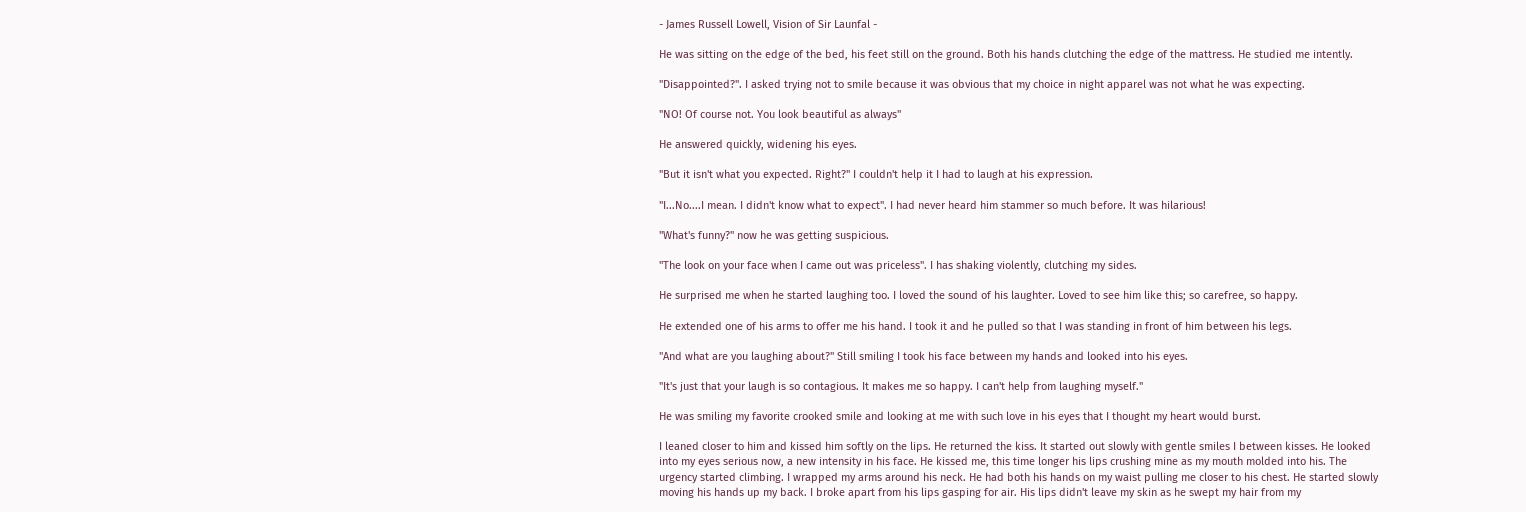- James Russell Lowell, Vision of Sir Launfal -

He was sitting on the edge of the bed, his feet still on the ground. Both his hands clutching the edge of the mattress. He studied me intently.

"Disappointed?". I asked trying not to smile because it was obvious that my choice in night apparel was not what he was expecting.

"NO! Of course not. You look beautiful as always"

He answered quickly, widening his eyes.

"But it isn't what you expected. Right?" I couldn't help it I had to laugh at his expression.

"I...No....I mean. I didn't know what to expect". I had never heard him stammer so much before. It was hilarious!

"What's funny?" now he was getting suspicious.

"The look on your face when I came out was priceless". I has shaking violently, clutching my sides.

He surprised me when he started laughing too. I loved the sound of his laughter. Loved to see him like this; so carefree, so happy.

He extended one of his arms to offer me his hand. I took it and he pulled so that I was standing in front of him between his legs.

"And what are you laughing about?" Still smiling I took his face between my hands and looked into his eyes.

"It's just that your laugh is so contagious. It makes me so happy. I can't help from laughing myself."

He was smiling my favorite crooked smile and looking at me with such love in his eyes that I thought my heart would burst.

I leaned closer to him and kissed him softly on the lips. He returned the kiss. It started out slowly with gentle smiles I between kisses. He looked into my eyes serious now, a new intensity in his face. He kissed me, this time longer his lips crushing mine as my mouth molded into his. The urgency started climbing. I wrapped my arms around his neck. He had both his hands on my waist pulling me closer to his chest. He started slowly moving his hands up my back. I broke apart from his lips gasping for air. His lips didn't leave my skin as he swept my hair from my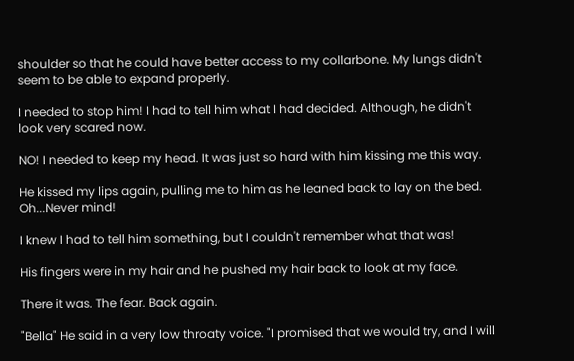shoulder so that he could have better access to my collarbone. My lungs didn't seem to be able to expand properly.

I needed to stop him! I had to tell him what I had decided. Although, he didn't look very scared now.

NO! I needed to keep my head. It was just so hard with him kissing me this way.

He kissed my lips again, pulling me to him as he leaned back to lay on the bed. Oh...Never mind!

I knew I had to tell him something, but I couldn't remember what that was!

His fingers were in my hair and he pushed my hair back to look at my face.

There it was. The fear. Back again.

"Bella" He said in a very low throaty voice. "I promised that we would try, and I will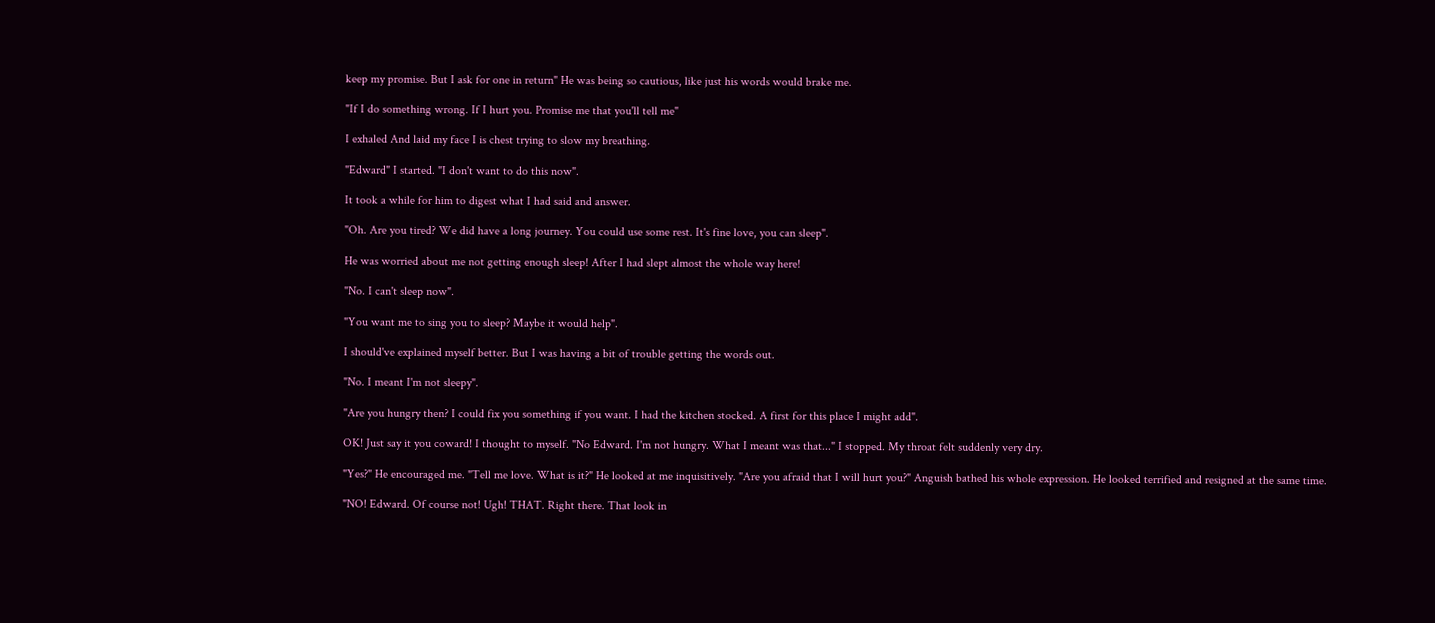keep my promise. But I ask for one in return" He was being so cautious, like just his words would brake me.

"If I do something wrong. If I hurt you. Promise me that you'll tell me"

I exhaled And laid my face I is chest trying to slow my breathing.

"Edward" I started. "I don't want to do this now".

It took a while for him to digest what I had said and answer.

"Oh. Are you tired? We did have a long journey. You could use some rest. It's fine love, you can sleep".

He was worried about me not getting enough sleep! After I had slept almost the whole way here!

"No. I can't sleep now".

"You want me to sing you to sleep? Maybe it would help".

I should've explained myself better. But I was having a bit of trouble getting the words out.

"No. I meant I'm not sleepy".

"Are you hungry then? I could fix you something if you want. I had the kitchen stocked. A first for this place I might add".

OK! Just say it you coward! I thought to myself. "No Edward. I'm not hungry. What I meant was that..." I stopped. My throat felt suddenly very dry.

"Yes?" He encouraged me. "Tell me love. What is it?" He looked at me inquisitively. "Are you afraid that I will hurt you?" Anguish bathed his whole expression. He looked terrified and resigned at the same time.

"NO! Edward. Of course not! Ugh! THAT. Right there. That look in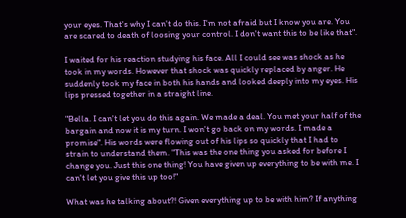your eyes. That's why I can't do this. I'm not afraid but I know you are. You are scared to death of loosing your control. I don't want this to be like that".

I waited for his reaction studying his face. All I could see was shock as he took in my words. However that shock was quickly replaced by anger. He suddenly took my face in both his hands and looked deeply into my eyes. His lips pressed together in a straight line.

"Bella. I can't let you do this again. We made a deal. You met your half of the bargain and now it is my turn. I won't go back on my words. I made a promise". His words were flowing out of his lips so quickly that I had to strain to understand them. "This was the one thing you asked for before I change you. Just this one thing! You have given up everything to be with me. I can't let you give this up too!"

What was he talking about?! Given everything up to be with him? If anything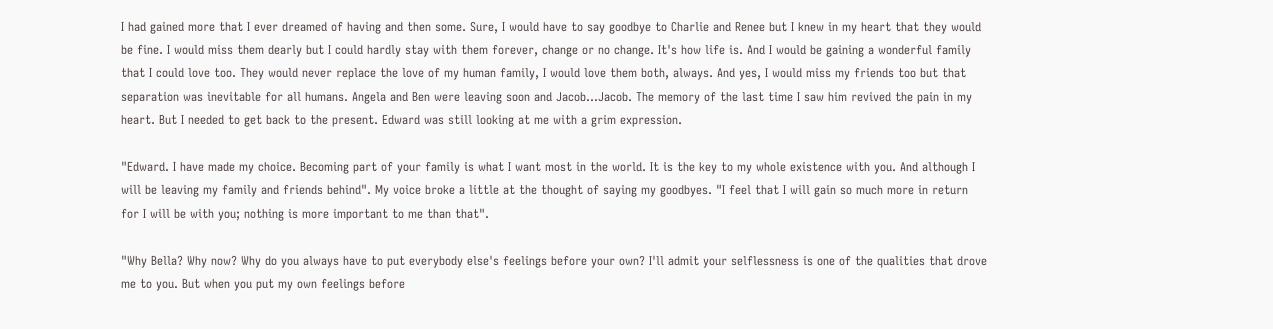I had gained more that I ever dreamed of having and then some. Sure, I would have to say goodbye to Charlie and Renee but I knew in my heart that they would be fine. I would miss them dearly but I could hardly stay with them forever, change or no change. It's how life is. And I would be gaining a wonderful family that I could love too. They would never replace the love of my human family, I would love them both, always. And yes, I would miss my friends too but that separation was inevitable for all humans. Angela and Ben were leaving soon and Jacob...Jacob. The memory of the last time I saw him revived the pain in my heart. But I needed to get back to the present. Edward was still looking at me with a grim expression.

"Edward. I have made my choice. Becoming part of your family is what I want most in the world. It is the key to my whole existence with you. And although I will be leaving my family and friends behind". My voice broke a little at the thought of saying my goodbyes. "I feel that I will gain so much more in return for I will be with you; nothing is more important to me than that".

"Why Bella? Why now? Why do you always have to put everybody else's feelings before your own? I'll admit your selflessness is one of the qualities that drove me to you. But when you put my own feelings before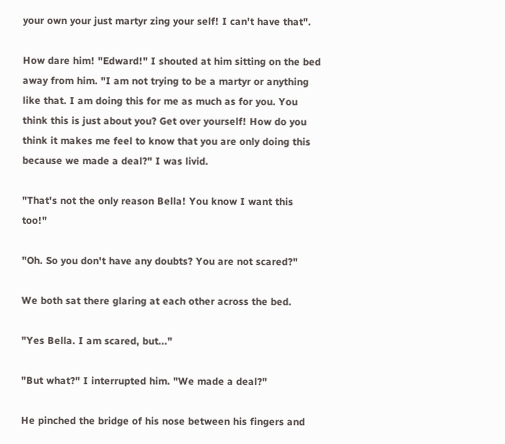your own your just martyr zing your self! I can't have that".

How dare him! "Edward!" I shouted at him sitting on the bed away from him. "I am not trying to be a martyr or anything like that. I am doing this for me as much as for you. You think this is just about you? Get over yourself! How do you think it makes me feel to know that you are only doing this because we made a deal?" I was livid.

"That's not the only reason Bella! You know I want this too!"

"Oh. So you don't have any doubts? You are not scared?"

We both sat there glaring at each other across the bed.

"Yes Bella. I am scared, but..."

"But what?" I interrupted him. "We made a deal?"

He pinched the bridge of his nose between his fingers and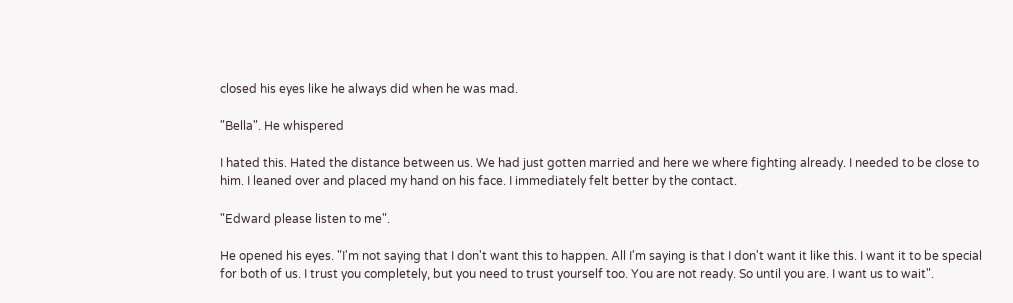closed his eyes like he always did when he was mad.

"Bella". He whispered

I hated this. Hated the distance between us. We had just gotten married and here we where fighting already. I needed to be close to him. I leaned over and placed my hand on his face. I immediately felt better by the contact.

"Edward please listen to me".

He opened his eyes. "I'm not saying that I don't want this to happen. All I'm saying is that I don't want it like this. I want it to be special for both of us. I trust you completely, but you need to trust yourself too. You are not ready. So until you are. I want us to wait".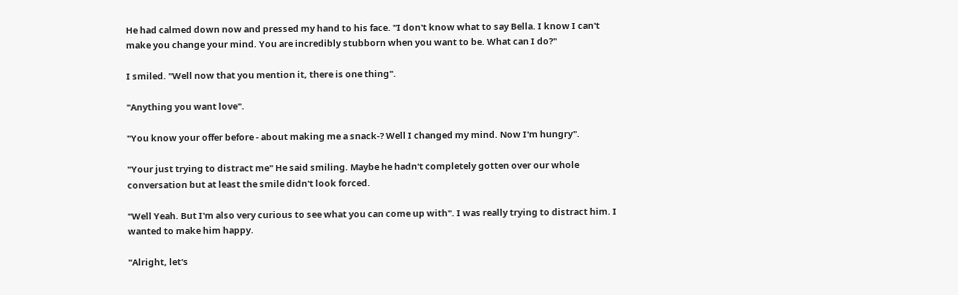He had calmed down now and pressed my hand to his face. "I don't know what to say Bella. I know I can't make you change your mind. You are incredibly stubborn when you want to be. What can I do?"

I smiled. "Well now that you mention it, there is one thing".

"Anything you want love".

"You know your offer before - about making me a snack-? Well I changed my mind. Now I'm hungry".

"Your just trying to distract me" He said smiling. Maybe he hadn't completely gotten over our whole conversation but at least the smile didn't look forced.

"Well Yeah. But I'm also very curious to see what you can come up with". I was really trying to distract him. I wanted to make him happy.

"Alright, let's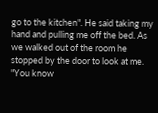go to the kitchen". He said taking my hand and pulling me off the bed. As we walked out of the room he stopped by the door to look at me. "You know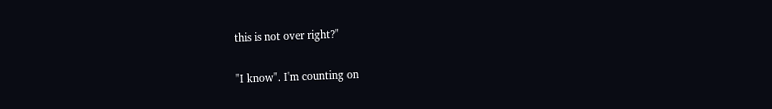this is not over right?"

"I know". I'm counting on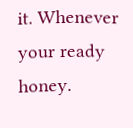it. Whenever your ready honey.